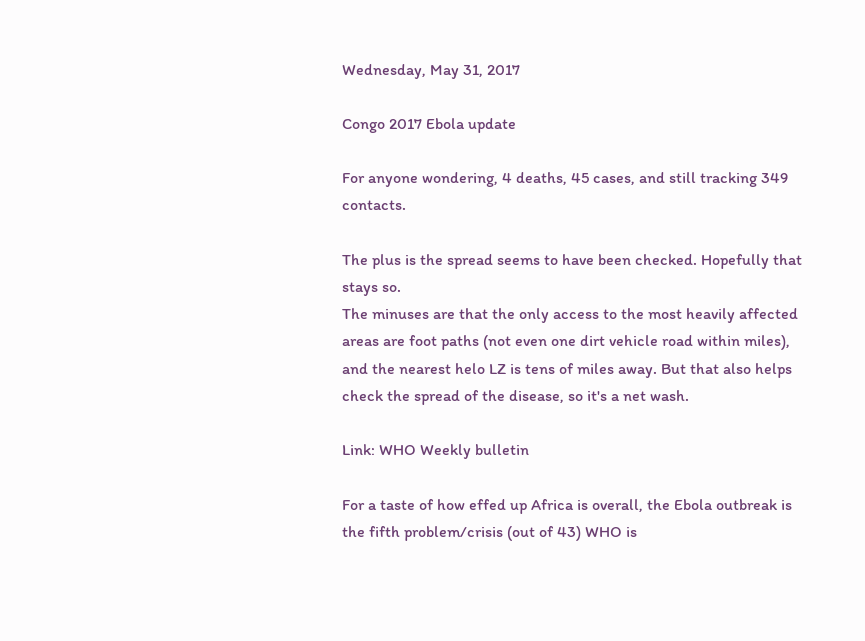Wednesday, May 31, 2017

Congo 2017 Ebola update

For anyone wondering, 4 deaths, 45 cases, and still tracking 349 contacts.

The plus is the spread seems to have been checked. Hopefully that stays so.
The minuses are that the only access to the most heavily affected areas are foot paths (not even one dirt vehicle road within miles), and the nearest helo LZ is tens of miles away. But that also helps check the spread of the disease, so it's a net wash.

Link: WHO Weekly bulletin

For a taste of how effed up Africa is overall, the Ebola outbreak is the fifth problem/crisis (out of 43) WHO is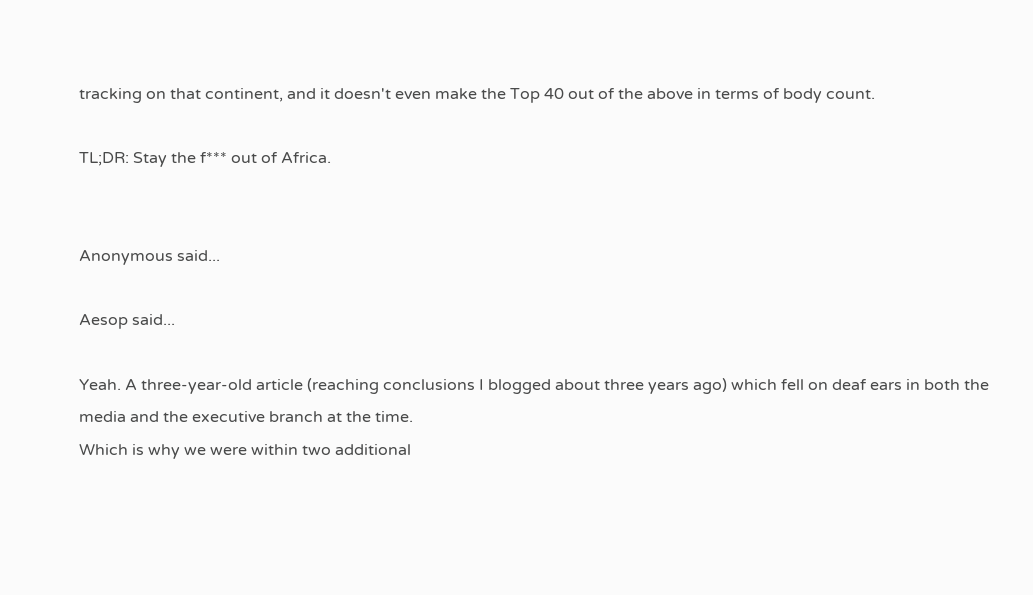tracking on that continent, and it doesn't even make the Top 40 out of the above in terms of body count.

TL;DR: Stay the f*** out of Africa.


Anonymous said...

Aesop said...

Yeah. A three-year-old article (reaching conclusions I blogged about three years ago) which fell on deaf ears in both the media and the executive branch at the time.
Which is why we were within two additional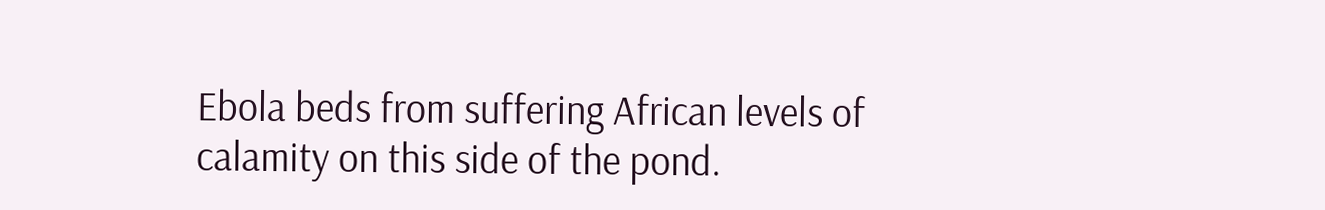Ebola beds from suffering African levels of calamity on this side of the pond.